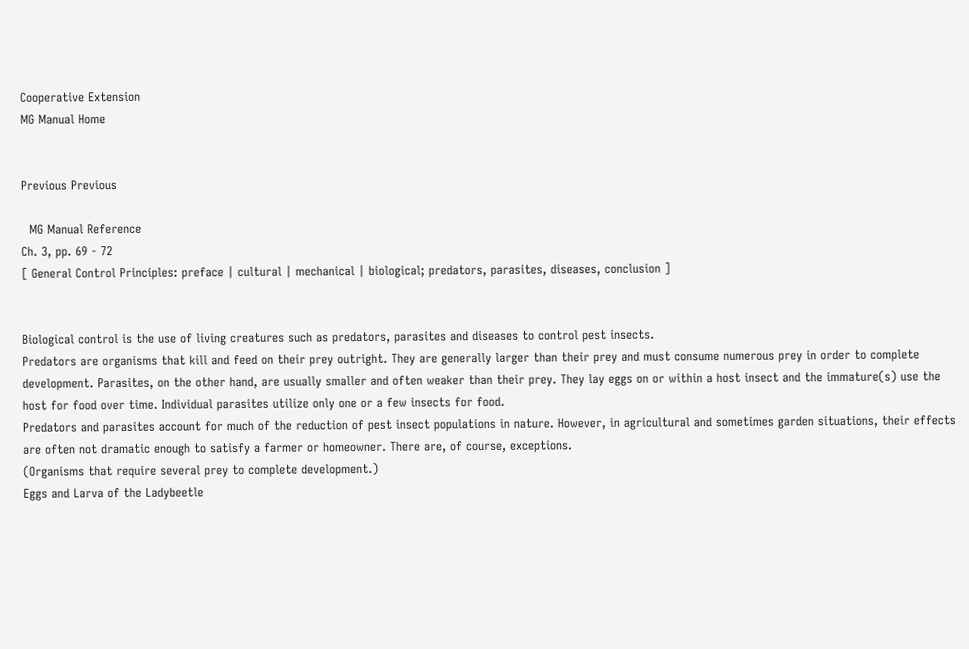Cooperative Extension
MG Manual Home


Previous Previous

  MG Manual Reference
Ch. 3, pp. 69 - 72
[ General Control Principles: preface | cultural | mechanical | biological; predators, parasites, diseases, conclusion ]


Biological control is the use of living creatures such as predators, parasites and diseases to control pest insects.
Predators are organisms that kill and feed on their prey outright. They are generally larger than their prey and must consume numerous prey in order to complete development. Parasites, on the other hand, are usually smaller and often weaker than their prey. They lay eggs on or within a host insect and the immature(s) use the host for food over time. Individual parasites utilize only one or a few insects for food.
Predators and parasites account for much of the reduction of pest insect populations in nature. However, in agricultural and sometimes garden situations, their effects are often not dramatic enough to satisfy a farmer or homeowner. There are, of course, exceptions.
(Organisms that require several prey to complete development.)
Eggs and Larva of the Ladybeetle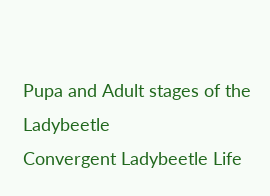Pupa and Adult stages of the Ladybeetle
Convergent Ladybeetle Life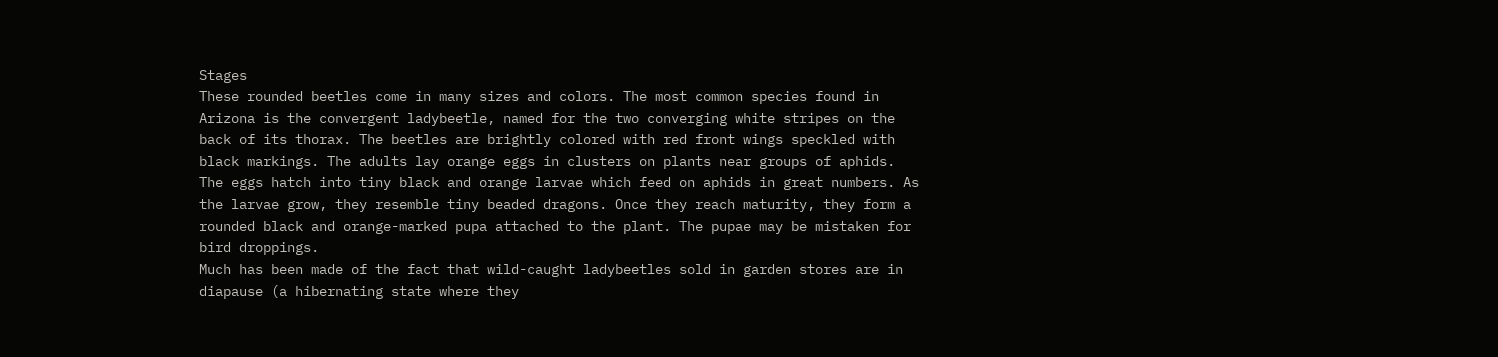Stages
These rounded beetles come in many sizes and colors. The most common species found in Arizona is the convergent ladybeetle, named for the two converging white stripes on the back of its thorax. The beetles are brightly colored with red front wings speckled with black markings. The adults lay orange eggs in clusters on plants near groups of aphids. The eggs hatch into tiny black and orange larvae which feed on aphids in great numbers. As the larvae grow, they resemble tiny beaded dragons. Once they reach maturity, they form a rounded black and orange-marked pupa attached to the plant. The pupae may be mistaken for bird droppings.
Much has been made of the fact that wild-caught ladybeetles sold in garden stores are in diapause (a hibernating state where they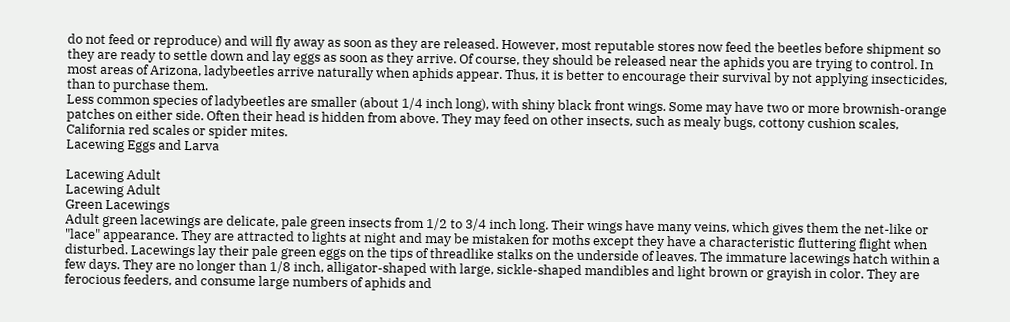do not feed or reproduce) and will fly away as soon as they are released. However, most reputable stores now feed the beetles before shipment so they are ready to settle down and lay eggs as soon as they arrive. Of course, they should be released near the aphids you are trying to control. In most areas of Arizona, ladybeetles arrive naturally when aphids appear. Thus, it is better to encourage their survival by not applying insecticides, than to purchase them.
Less common species of ladybeetles are smaller (about 1/4 inch long), with shiny black front wings. Some may have two or more brownish-orange patches on either side. Often their head is hidden from above. They may feed on other insects, such as mealy bugs, cottony cushion scales, California red scales or spider mites.
Lacewing Eggs and Larva

Lacewing Adult
Lacewing Adult
Green Lacewings
Adult green lacewings are delicate, pale green insects from 1/2 to 3/4 inch long. Their wings have many veins, which gives them the net-like or "lace" appearance. They are attracted to lights at night and may be mistaken for moths except they have a characteristic fluttering flight when disturbed. Lacewings lay their pale green eggs on the tips of threadlike stalks on the underside of leaves. The immature lacewings hatch within a few days. They are no longer than 1/8 inch, alligator-shaped with large, sickle-shaped mandibles and light brown or grayish in color. They are ferocious feeders, and consume large numbers of aphids and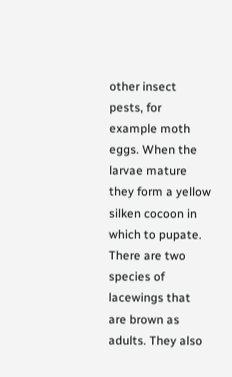other insect pests, for example moth eggs. When the larvae mature they form a yellow silken cocoon in which to pupate.
There are two species of lacewings that are brown as adults. They also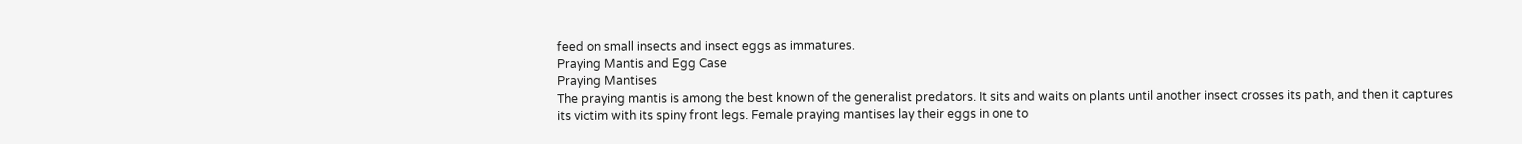feed on small insects and insect eggs as immatures.
Praying Mantis and Egg Case
Praying Mantises
The praying mantis is among the best known of the generalist predators. It sits and waits on plants until another insect crosses its path, and then it captures its victim with its spiny front legs. Female praying mantises lay their eggs in one to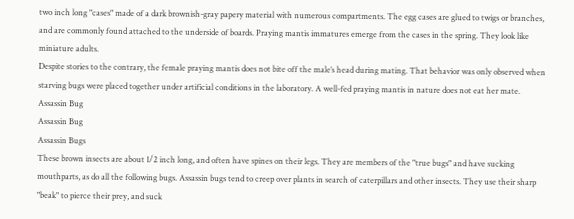two inch long "cases" made of a dark brownish-gray papery material with numerous compartments. The egg cases are glued to twigs or branches, and are commonly found attached to the underside of boards. Praying mantis immatures emerge from the cases in the spring. They look like miniature adults.
Despite stories to the contrary, the female praying mantis does not bite off the male’s head during mating. That behavior was only observed when starving bugs were placed together under artificial conditions in the laboratory. A well-fed praying mantis in nature does not eat her mate.
Assassin Bug
Assassin Bug
Assassin Bugs
These brown insects are about 1/2 inch long, and often have spines on their legs. They are members of the "true bugs" and have sucking mouthparts, as do all the following bugs. Assassin bugs tend to creep over plants in search of caterpillars and other insects. They use their sharp "beak" to pierce their prey, and suck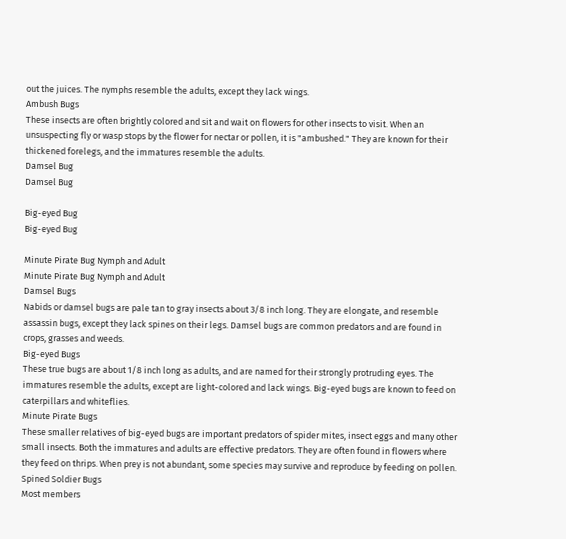out the juices. The nymphs resemble the adults, except they lack wings.
Ambush Bugs
These insects are often brightly colored and sit and wait on flowers for other insects to visit. When an unsuspecting fly or wasp stops by the flower for nectar or pollen, it is "ambushed." They are known for their thickened forelegs, and the immatures resemble the adults.
Damsel Bug
Damsel Bug

Big-eyed Bug
Big-eyed Bug

Minute Pirate Bug Nymph and Adult
Minute Pirate Bug Nymph and Adult
Damsel Bugs
Nabids or damsel bugs are pale tan to gray insects about 3/8 inch long. They are elongate, and resemble assassin bugs, except they lack spines on their legs. Damsel bugs are common predators and are found in crops, grasses and weeds.
Big-eyed Bugs
These true bugs are about 1/8 inch long as adults, and are named for their strongly protruding eyes. The immatures resemble the adults, except are light-colored and lack wings. Big-eyed bugs are known to feed on caterpillars and whiteflies.
Minute Pirate Bugs
These smaller relatives of big-eyed bugs are important predators of spider mites, insect eggs and many other small insects. Both the immatures and adults are effective predators. They are often found in flowers where they feed on thrips. When prey is not abundant, some species may survive and reproduce by feeding on pollen.
Spined Soldier Bugs
Most members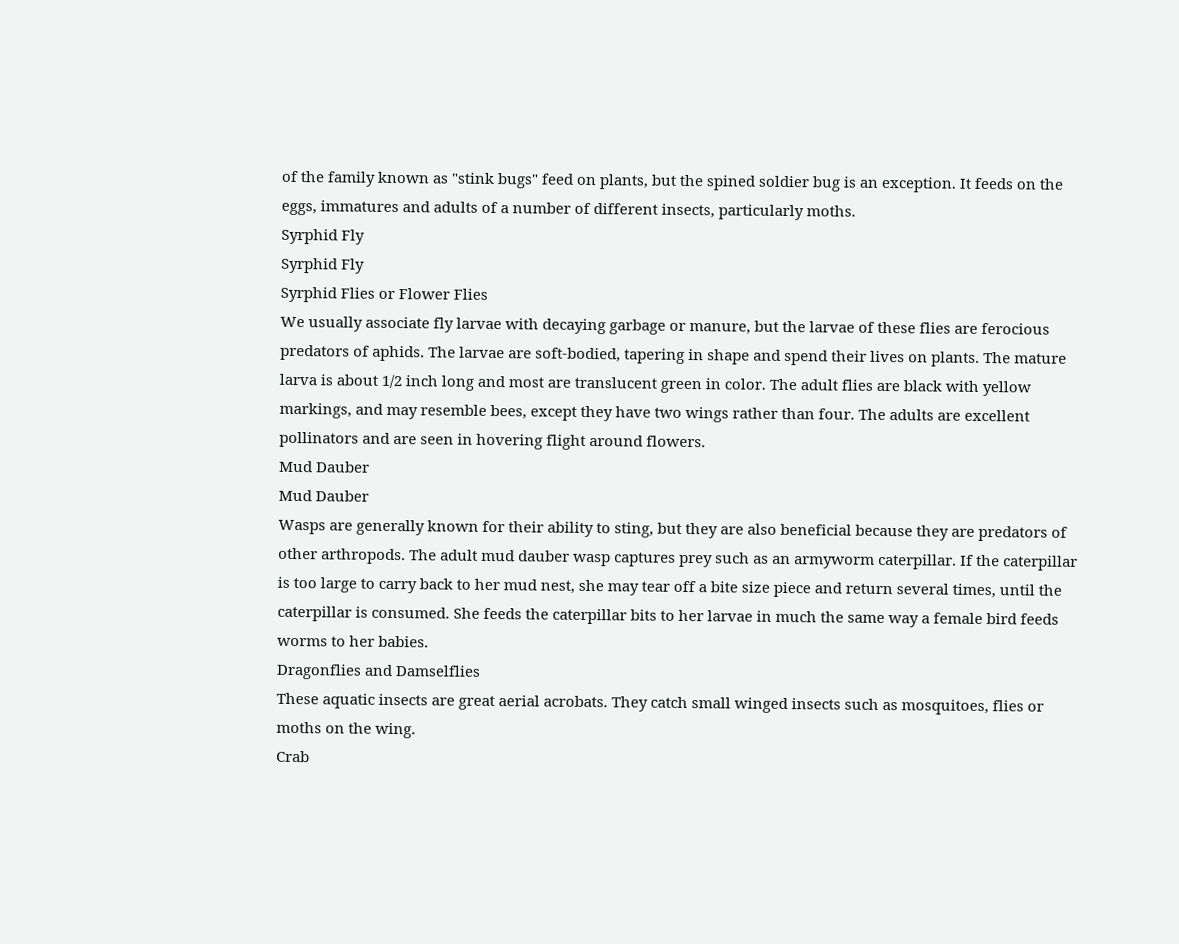of the family known as "stink bugs" feed on plants, but the spined soldier bug is an exception. It feeds on the eggs, immatures and adults of a number of different insects, particularly moths.
Syrphid Fly
Syrphid Fly
Syrphid Flies or Flower Flies
We usually associate fly larvae with decaying garbage or manure, but the larvae of these flies are ferocious predators of aphids. The larvae are soft-bodied, tapering in shape and spend their lives on plants. The mature larva is about 1/2 inch long and most are translucent green in color. The adult flies are black with yellow markings, and may resemble bees, except they have two wings rather than four. The adults are excellent pollinators and are seen in hovering flight around flowers.
Mud Dauber
Mud Dauber
Wasps are generally known for their ability to sting, but they are also beneficial because they are predators of other arthropods. The adult mud dauber wasp captures prey such as an armyworm caterpillar. If the caterpillar is too large to carry back to her mud nest, she may tear off a bite size piece and return several times, until the caterpillar is consumed. She feeds the caterpillar bits to her larvae in much the same way a female bird feeds worms to her babies.
Dragonflies and Damselflies
These aquatic insects are great aerial acrobats. They catch small winged insects such as mosquitoes, flies or moths on the wing.
Crab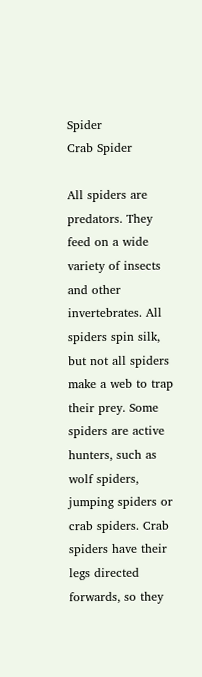Spider
Crab Spider

All spiders are predators. They feed on a wide variety of insects and other invertebrates. All spiders spin silk, but not all spiders make a web to trap their prey. Some spiders are active hunters, such as wolf spiders, jumping spiders or crab spiders. Crab spiders have their legs directed forwards, so they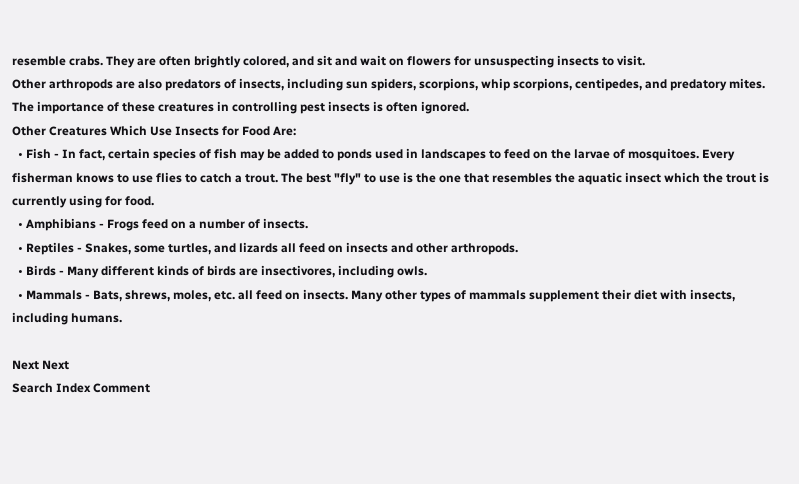resemble crabs. They are often brightly colored, and sit and wait on flowers for unsuspecting insects to visit.
Other arthropods are also predators of insects, including sun spiders, scorpions, whip scorpions, centipedes, and predatory mites. The importance of these creatures in controlling pest insects is often ignored.
Other Creatures Which Use Insects for Food Are:
  • Fish - In fact, certain species of fish may be added to ponds used in landscapes to feed on the larvae of mosquitoes. Every fisherman knows to use flies to catch a trout. The best "fly" to use is the one that resembles the aquatic insect which the trout is currently using for food.
  • Amphibians - Frogs feed on a number of insects.
  • Reptiles - Snakes, some turtles, and lizards all feed on insects and other arthropods.
  • Birds - Many different kinds of birds are insectivores, including owls.
  • Mammals - Bats, shrews, moles, etc. all feed on insects. Many other types of mammals supplement their diet with insects, including humans.

Next Next
Search Index Comment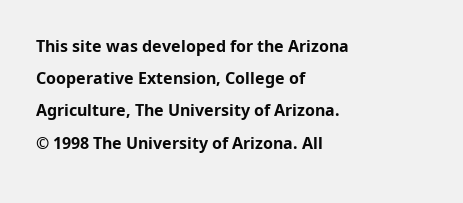This site was developed for the Arizona Cooperative Extension, College of Agriculture, The University of Arizona.
© 1998 The University of Arizona. All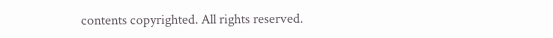contents copyrighted. All rights reserved.